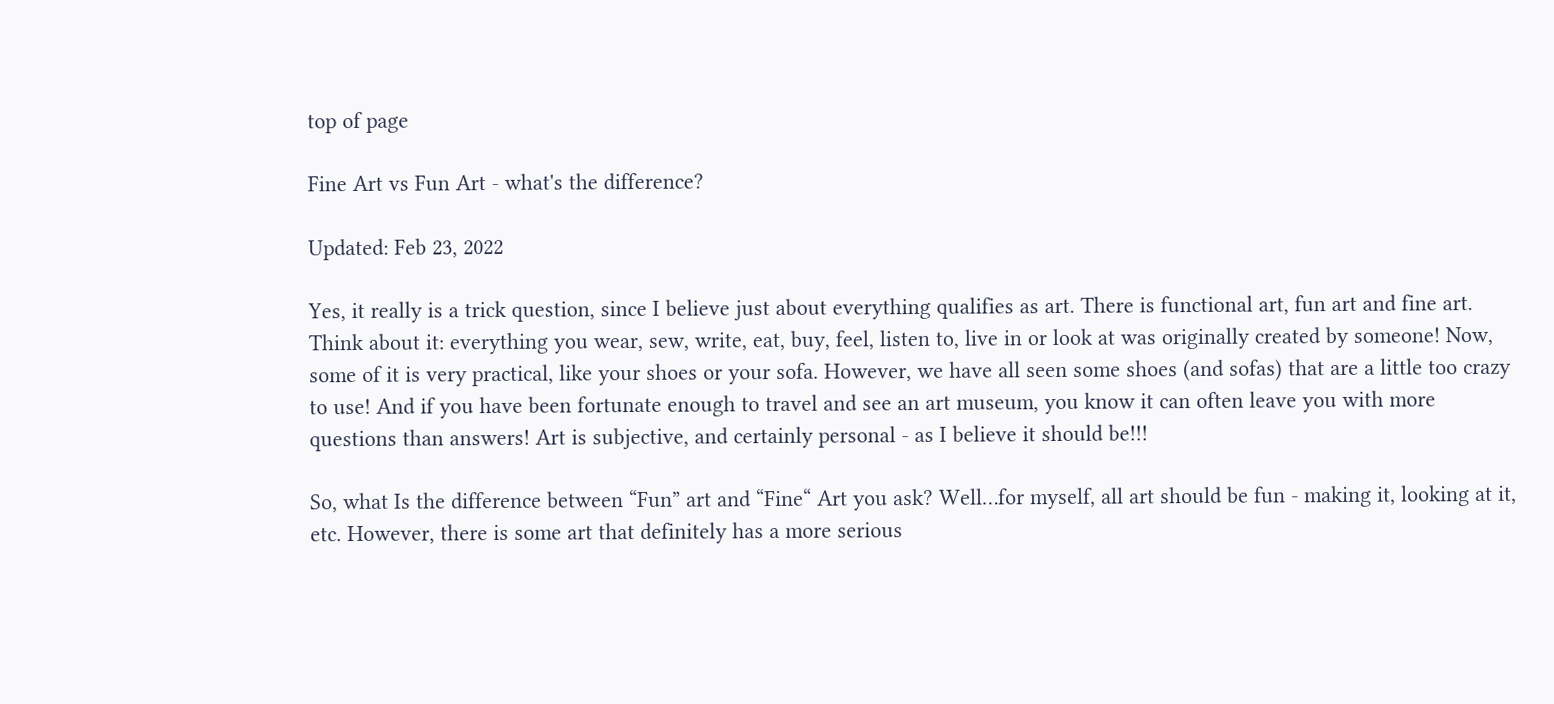top of page

Fine Art vs Fun Art - what's the difference?

Updated: Feb 23, 2022

Yes, it really is a trick question, since I believe just about everything qualifies as art. There is functional art, fun art and fine art. Think about it: everything you wear, sew, write, eat, buy, feel, listen to, live in or look at was originally created by someone! Now, some of it is very practical, like your shoes or your sofa. However, we have all seen some shoes (and sofas) that are a little too crazy to use! And if you have been fortunate enough to travel and see an art museum, you know it can often leave you with more questions than answers! Art is subjective, and certainly personal - as I believe it should be!!!

So, what Is the difference between “Fun” art and “Fine“ Art you ask? Well…for myself, all art should be fun - making it, looking at it, etc. However, there is some art that definitely has a more serious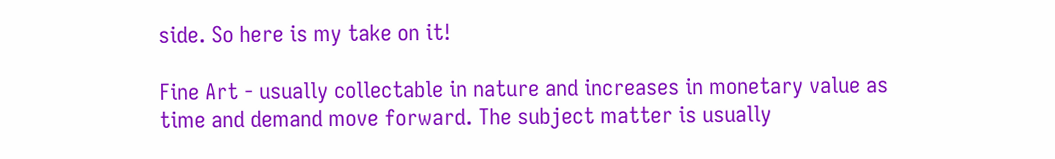side. So here is my take on it!

Fine Art - usually collectable in nature and increases in monetary value as time and demand move forward. The subject matter is usually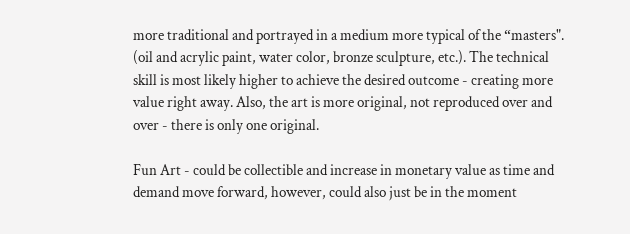more traditional and portrayed in a medium more typical of the “masters". (oil and acrylic paint, water color, bronze sculpture, etc.). The technical skill is most likely higher to achieve the desired outcome - creating more value right away. Also, the art is more original, not reproduced over and over - there is only one original.

Fun Art - could be collectible and increase in monetary value as time and demand move forward, however, could also just be in the moment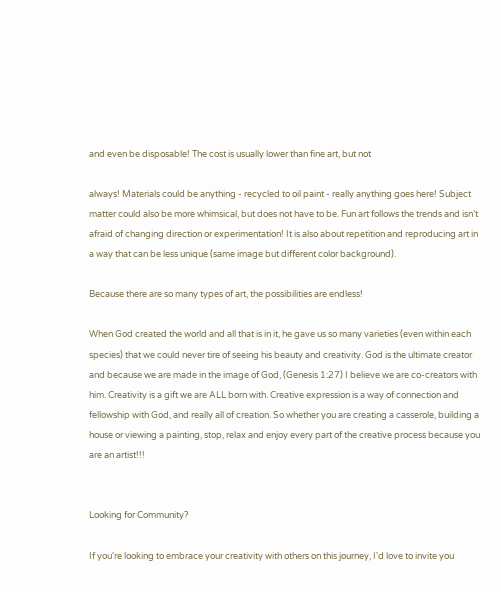and even be disposable! The cost is usually lower than fine art, but not

always! Materials could be anything - recycled to oil paint - really anything goes here! Subject matter could also be more whimsical, but does not have to be. Fun art follows the trends and isn’t afraid of changing direction or experimentation! It is also about repetition and reproducing art in a way that can be less unique (same image but different color background).

Because there are so many types of art, the possibilities are endless!

When God created the world and all that is in it, he gave us so many varieties (even within each species) that we could never tire of seeing his beauty and creativity. God is the ultimate creator and because we are made in the image of God, (Genesis 1:27) I believe we are co-creators with him. Creativity is a gift we are ALL born with. Creative expression is a way of connection and fellowship with God, and really all of creation. So whether you are creating a casserole, building a house or viewing a painting, stop, relax and enjoy every part of the creative process because you are an artist!!!


Looking for Community?

If you're looking to embrace your creativity with others on this journey, I'd love to invite you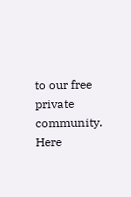to our free private community. Here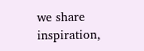we share inspiration,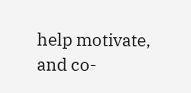help motivate, and co-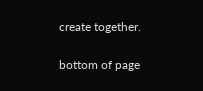create together.

bottom of page